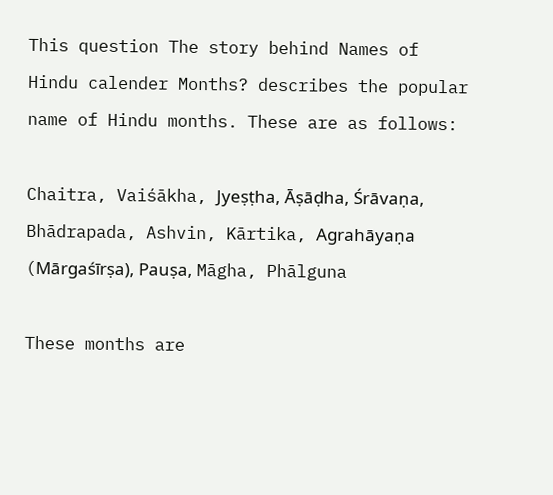This question The story behind Names of Hindu calender Months? describes the popular name of Hindu months. These are as follows:

Chaitra, Vaiśākha, Jyeṣṭha, Āṣāḍha, Śrāvaṇa, Bhādrapada, Ashvin, Kārtika, Agrahāyaṇa (Mārgaśīrṣa), Pauṣa, Māgha, Phālguna

These months are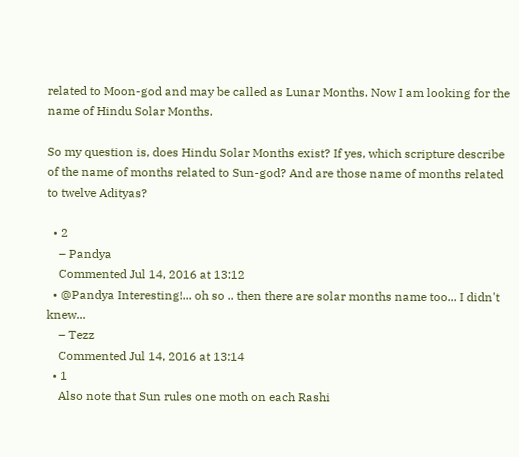related to Moon-god and may be called as Lunar Months. Now I am looking for the name of Hindu Solar Months.

So my question is, does Hindu Solar Months exist? If yes, which scripture describe of the name of months related to Sun-god? And are those name of months related to twelve Adityas?

  • 2
    – Pandya
    Commented Jul 14, 2016 at 13:12
  • @Pandya Interesting!... oh so .. then there are solar months name too... I didn't knew...
    – Tezz
    Commented Jul 14, 2016 at 13:14
  • 1
    Also note that Sun rules one moth on each Rashi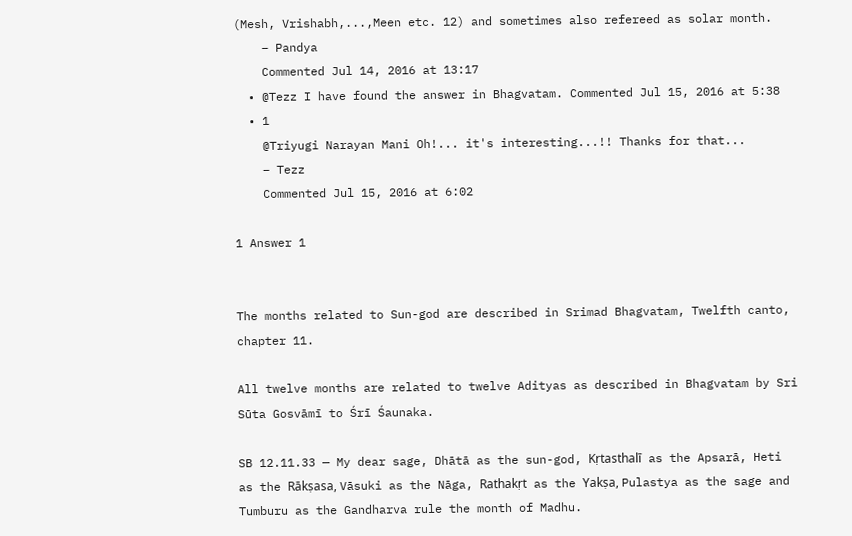(Mesh, Vrishabh,...,Meen etc. 12) and sometimes also refereed as solar month.
    – Pandya
    Commented Jul 14, 2016 at 13:17
  • @Tezz I have found the answer in Bhagvatam. Commented Jul 15, 2016 at 5:38
  • 1
    @Triyugi Narayan Mani Oh!... it's interesting...!! Thanks for that...
    – Tezz
    Commented Jul 15, 2016 at 6:02

1 Answer 1


The months related to Sun-god are described in Srimad Bhagvatam, Twelfth canto, chapter 11.

All twelve months are related to twelve Adityas as described in Bhagvatam by Sri Sūta Gosvāmī to Śrī Śaunaka.

SB 12.11.33 — My dear sage, Dhātā as the sun-god, Kṛtasthalī as the Apsarā, Heti as the Rākṣasa, Vāsuki as the Nāga, Rathakṛt as the Yakṣa, Pulastya as the sage and Tumburu as the Gandharva rule the month of Madhu.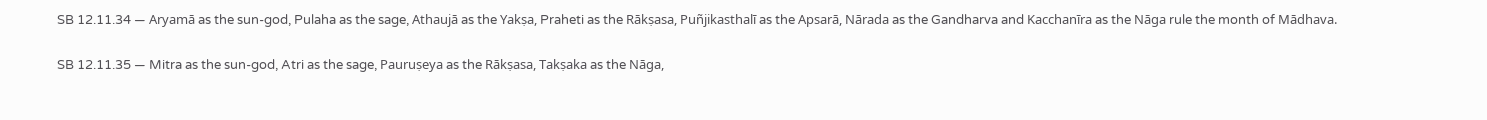SB 12.11.34 — Aryamā as the sun-god, Pulaha as the sage, Athaujā as the Yakṣa, Praheti as the Rākṣasa, Puñjikasthalī as the Apsarā, Nārada as the Gandharva and Kacchanīra as the Nāga rule the month of Mādhava.

SB 12.11.35 — Mitra as the sun-god, Atri as the sage, Pauruṣeya as the Rākṣasa, Takṣaka as the Nāga,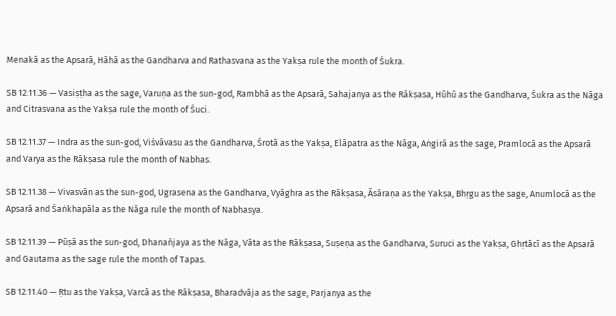Menakā as the Apsarā, Hāhā as the Gandharva and Rathasvana as the Yakṣa rule the month of Śukra.

SB 12.11.36 — Vasiṣṭha as the sage, Varuṇa as the sun-god, Rambhā as the Apsarā, Sahajanya as the Rākṣasa, Hūhū as the Gandharva, Śukra as the Nāga and Citrasvana as the Yakṣa rule the month of Śuci.

SB 12.11.37 — Indra as the sun-god, Viśvāvasu as the Gandharva, Śrotā as the Yakṣa, Elāpatra as the Nāga, Aṅgirā as the sage, Pramlocā as the Apsarā and Varya as the Rākṣasa rule the month of Nabhas.

SB 12.11.38 — Vivasvān as the sun-god, Ugrasena as the Gandharva, Vyāghra as the Rākṣasa, Āsāraṇa as the Yakṣa, Bhṛgu as the sage, Anumlocā as the Apsarā and Śaṅkhapāla as the Nāga rule the month of Nabhasya.

SB 12.11.39 — Pūṣā as the sun-god, Dhanañjaya as the Nāga, Vāta as the Rākṣasa, Suṣeṇa as the Gandharva, Suruci as the Yakṣa, Ghṛtācī as the Apsarā and Gautama as the sage rule the month of Tapas.

SB 12.11.40 — Ṛtu as the Yakṣa, Varcā as the Rākṣasa, Bharadvāja as the sage, Parjanya as the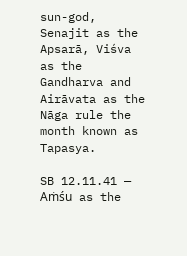sun-god, Senajit as the Apsarā, Viśva as the Gandharva and Airāvata as the Nāga rule the month known as Tapasya.

SB 12.11.41 — Aṁśu as the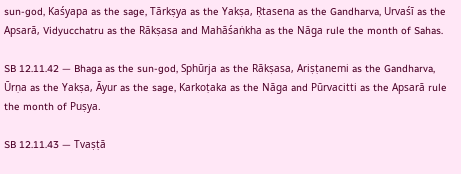sun-god, Kaśyapa as the sage, Tārkṣya as the Yakṣa, Ṛtasena as the Gandharva, Urvaśī as the Apsarā, Vidyucchatru as the Rākṣasa and Mahāśaṅkha as the Nāga rule the month of Sahas.

SB 12.11.42 — Bhaga as the sun-god, Sphūrja as the Rākṣasa, Ariṣṭanemi as the Gandharva, Ūrṇa as the Yakṣa, Āyur as the sage, Karkoṭaka as the Nāga and Pūrvacitti as the Apsarā rule the month of Puṣya.

SB 12.11.43 — Tvaṣṭā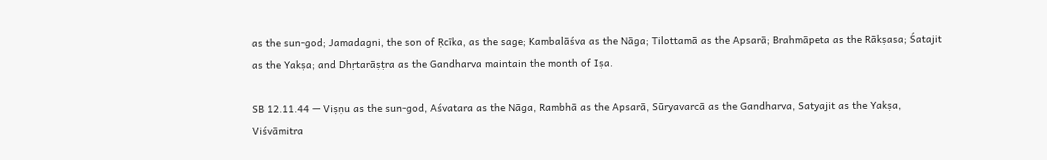as the sun-god; Jamadagni, the son of Ṛcīka, as the sage; Kambalāśva as the Nāga; Tilottamā as the Apsarā; Brahmāpeta as the Rākṣasa; Śatajit as the Yakṣa; and Dhṛtarāṣṭra as the Gandharva maintain the month of Iṣa.

SB 12.11.44 — Viṣṇu as the sun-god, Aśvatara as the Nāga, Rambhā as the Apsarā, Sūryavarcā as the Gandharva, Satyajit as the Yakṣa, Viśvāmitra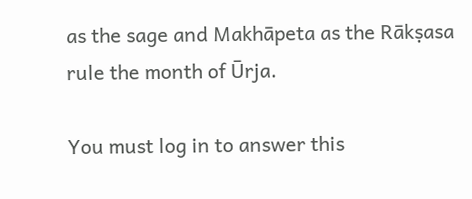as the sage and Makhāpeta as the Rākṣasa rule the month of Ūrja.

You must log in to answer this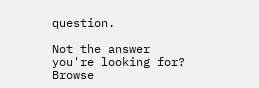question.

Not the answer you're looking for? Browse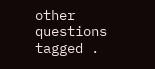other questions tagged .